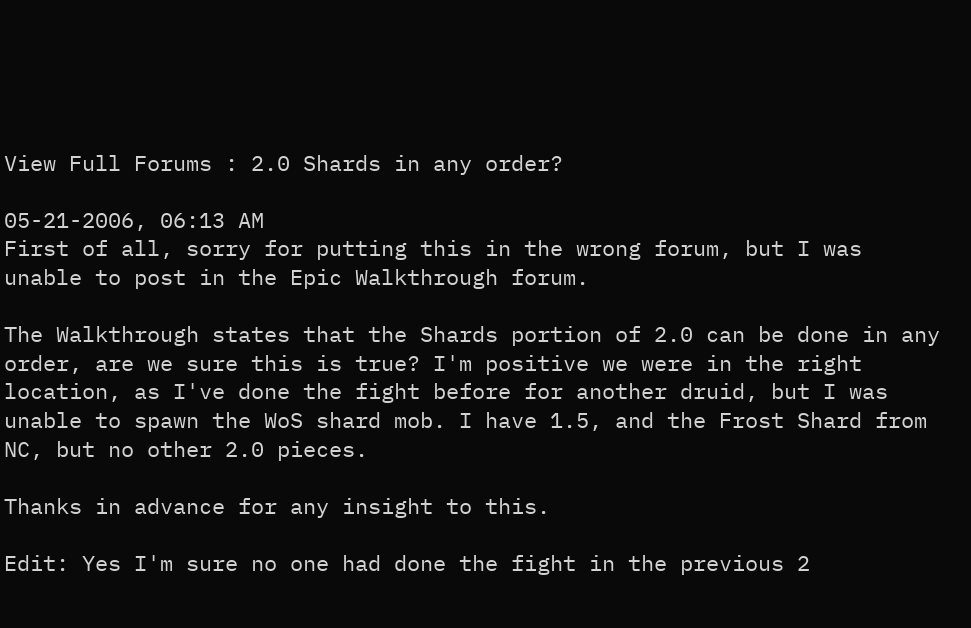View Full Forums : 2.0 Shards in any order?

05-21-2006, 06:13 AM
First of all, sorry for putting this in the wrong forum, but I was unable to post in the Epic Walkthrough forum.

The Walkthrough states that the Shards portion of 2.0 can be done in any order, are we sure this is true? I'm positive we were in the right location, as I've done the fight before for another druid, but I was unable to spawn the WoS shard mob. I have 1.5, and the Frost Shard from NC, but no other 2.0 pieces.

Thanks in advance for any insight to this.

Edit: Yes I'm sure no one had done the fight in the previous 2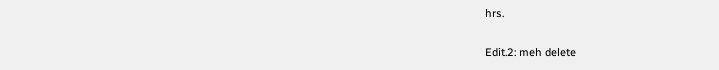hrs.

Edit.2: meh delete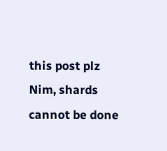this post plz Nim, shards cannot be done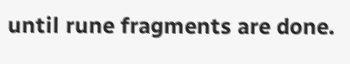until rune fragments are done.